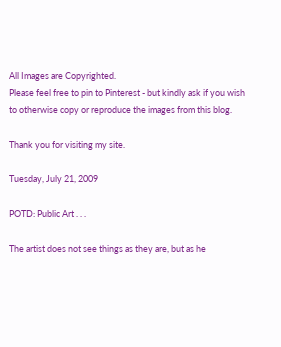All Images are Copyrighted.
Please feel free to pin to Pinterest - but kindly ask if you wish to otherwise copy or reproduce the images from this blog.

Thank you for visiting my site.

Tuesday, July 21, 2009

POTD: Public Art . . .

The artist does not see things as they are, but as he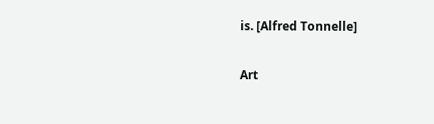is. [Alfred Tonnelle]

Art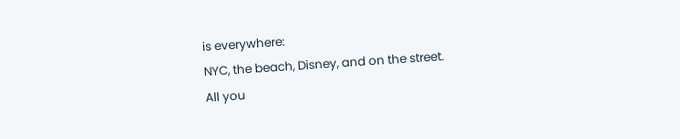is everywhere:
NYC, the beach, Disney, and on the street.
All you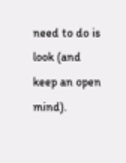need to do is look (and keep an open mind).